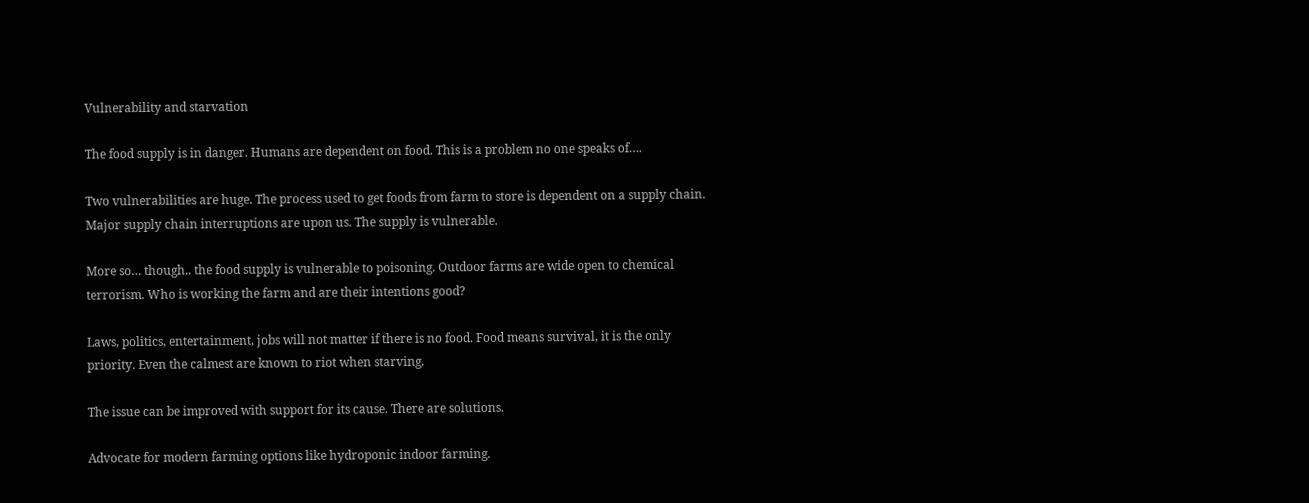Vulnerability and starvation

The food supply is in danger. Humans are dependent on food. This is a problem no one speaks of….

Two vulnerabilities are huge. The process used to get foods from farm to store is dependent on a supply chain. Major supply chain interruptions are upon us. The supply is vulnerable.

More so… though.. the food supply is vulnerable to poisoning. Outdoor farms are wide open to chemical terrorism. Who is working the farm and are their intentions good?

Laws, politics, entertainment, jobs will not matter if there is no food. Food means survival, it is the only priority. Even the calmest are known to riot when starving.

The issue can be improved with support for its cause. There are solutions.

Advocate for modern farming options like hydroponic indoor farming.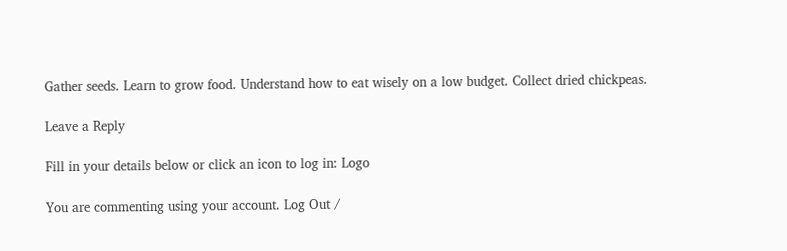Gather seeds. Learn to grow food. Understand how to eat wisely on a low budget. Collect dried chickpeas.

Leave a Reply

Fill in your details below or click an icon to log in: Logo

You are commenting using your account. Log Out /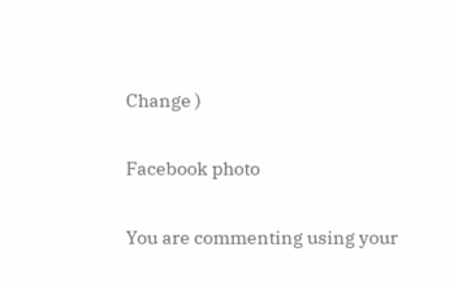Change )

Facebook photo

You are commenting using your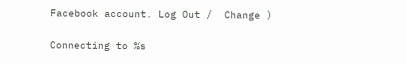Facebook account. Log Out /  Change )

Connecting to %s